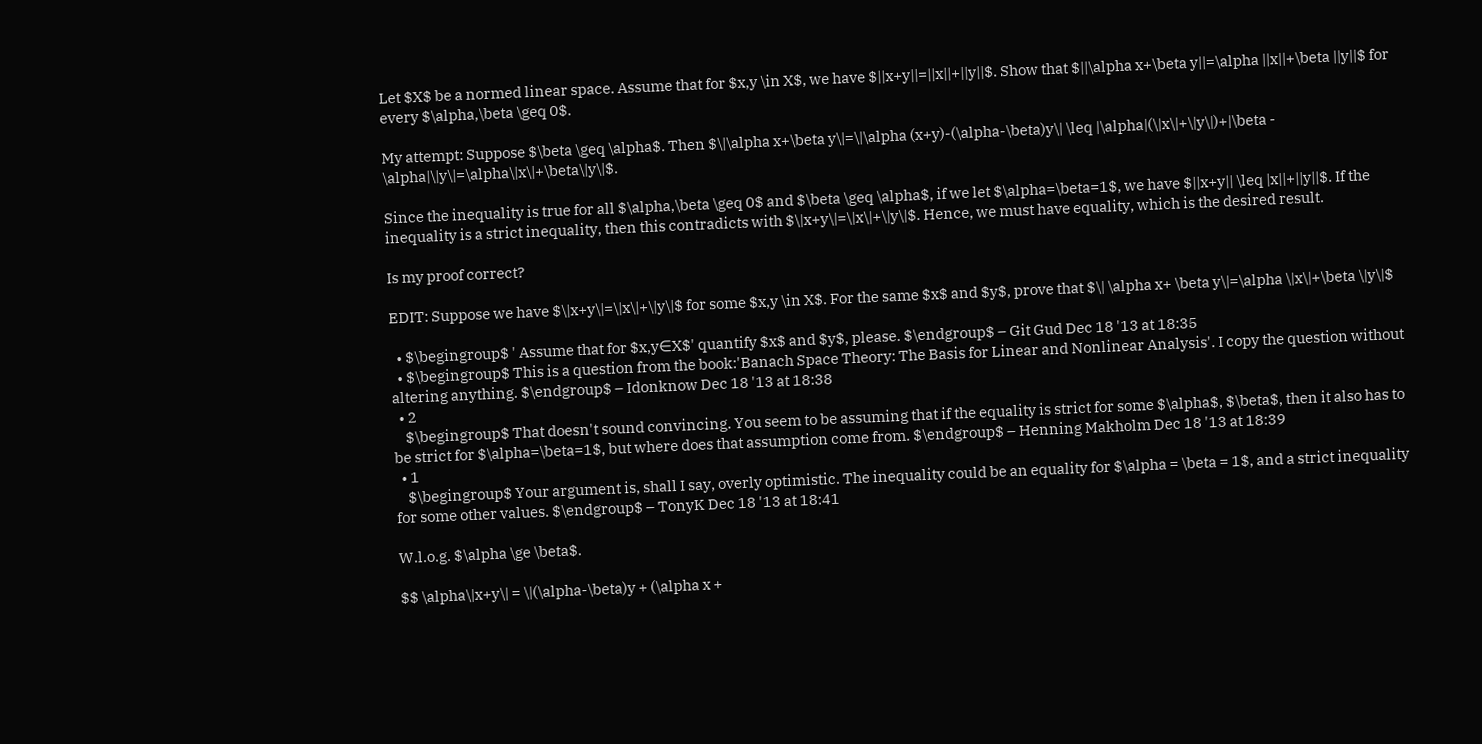Let $X$ be a normed linear space. Assume that for $x,y \in X$, we have $||x+y||=||x||+||y||$. Show that $||\alpha x+\beta y||=\alpha ||x||+\beta ||y||$ for every $\alpha,\beta \geq 0$.

My attempt: Suppose $\beta \geq \alpha$. Then $\|\alpha x+\beta y\|=\|\alpha (x+y)-(\alpha-\beta)y\| \leq |\alpha|(\|x\|+\|y\|)+|\beta - \alpha|\|y\|=\alpha\|x\|+\beta\|y\|$.

Since the inequality is true for all $\alpha,\beta \geq 0$ and $\beta \geq \alpha$, if we let $\alpha=\beta=1$, we have $||x+y|| \leq |x||+||y||$. If the inequality is a strict inequality, then this contradicts with $\|x+y\|=\|x\|+\|y\|$. Hence, we must have equality, which is the desired result.

Is my proof correct?

EDIT: Suppose we have $\|x+y\|=\|x\|+\|y\|$ for some $x,y \in X$. For the same $x$ and $y$, prove that $\| \alpha x+ \beta y\|=\alpha \|x\|+\beta \|y\|$

  • $\begingroup$ ' Assume that for $x,y∈X$' quantify $x$ and $y$, please. $\endgroup$ – Git Gud Dec 18 '13 at 18:35
  • $\begingroup$ This is a question from the book:'Banach Space Theory: The Basis for Linear and Nonlinear Analysis'. I copy the question without altering anything. $\endgroup$ – Idonknow Dec 18 '13 at 18:38
  • 2
    $\begingroup$ That doesn't sound convincing. You seem to be assuming that if the equality is strict for some $\alpha$, $\beta$, then it also has to be strict for $\alpha=\beta=1$, but where does that assumption come from. $\endgroup$ – Henning Makholm Dec 18 '13 at 18:39
  • 1
    $\begingroup$ Your argument is, shall I say, overly optimistic. The inequality could be an equality for $\alpha = \beta = 1$, and a strict inequality for some other values. $\endgroup$ – TonyK Dec 18 '13 at 18:41

W.l.o.g. $\alpha \ge \beta$.

$$ \alpha\|x+y\| = \|(\alpha-\beta)y + (\alpha x +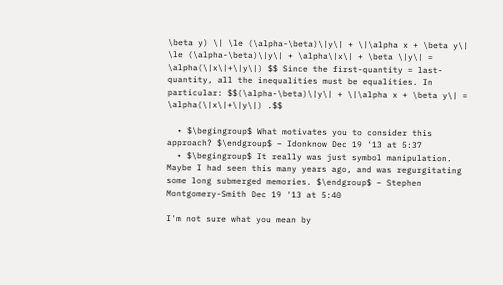\beta y) \| \le (\alpha-\beta)\|y\| + \|\alpha x + \beta y\| \le (\alpha-\beta)\|y\| + \alpha\|x\| + \beta \|y\| = \alpha(\|x\|+\|y\|) $$ Since the first-quantity = last-quantity, all the inequalities must be equalities. In particular: $$(\alpha-\beta)\|y\| + \|\alpha x + \beta y\| = \alpha(\|x\|+\|y\|) .$$

  • $\begingroup$ What motivates you to consider this approach? $\endgroup$ – Idonknow Dec 19 '13 at 5:37
  • $\begingroup$ It really was just symbol manipulation. Maybe I had seen this many years ago, and was regurgitating some long submerged memories. $\endgroup$ – Stephen Montgomery-Smith Dec 19 '13 at 5:40

I'm not sure what you mean by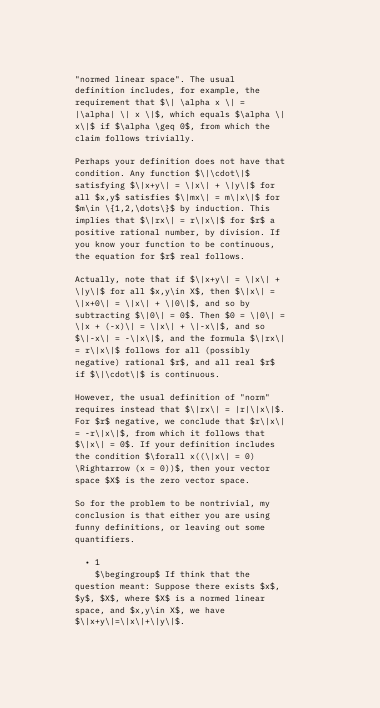"normed linear space". The usual definition includes, for example, the requirement that $\| \alpha x \| = |\alpha| \| x \|$, which equals $\alpha \| x\|$ if $\alpha \geq 0$, from which the claim follows trivially.

Perhaps your definition does not have that condition. Any function $\|\cdot\|$ satisfying $\|x+y\| = \|x\| + \|y\|$ for all $x,y$ satisfies $\|mx\| = m\|x\|$ for $m\in \{1,2,\dots\}$ by induction. This implies that $\|rx\| = r\|x\|$ for $r$ a positive rational number, by division. If you know your function to be continuous, the equation for $r$ real follows.

Actually, note that if $\|x+y\| = \|x\| + \|y\|$ for all $x,y\in X$, then $\|x\| = \|x+0\| = \|x\| + \|0\|$, and so by subtracting $\|0\| = 0$. Then $0 = \|0\| = \|x + (-x)\| = \|x\| + \|-x\|$, and so $\|-x\| = -\|x\|$, and the formula $\|rx\| = r\|x\|$ follows for all (possibly negative) rational $r$, and all real $r$ if $\|\cdot\|$ is continuous.

However, the usual definition of "norm" requires instead that $\|rx\| = |r|\|x\|$. For $r$ negative, we conclude that $r\|x\| = -r\|x\|$, from which it follows that $\|x\| = 0$. If your definition includes the condition $\forall x((\|x\| = 0) \Rightarrow (x = 0))$, then your vector space $X$ is the zero vector space.

So for the problem to be nontrivial, my conclusion is that either you are using funny definitions, or leaving out some quantifiers.

  • 1
    $\begingroup$ If think that the question meant: Suppose there exists $x$, $y$, $X$, where $X$ is a normed linear space, and $x,y\in X$, we have $\|x+y\|=\|x\|+\|y\|$.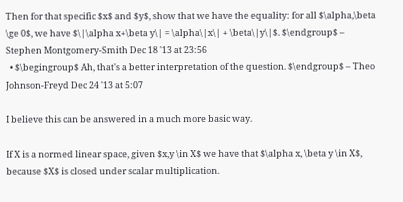Then for that specific $x$ and $y$, show that we have the equality: for all $\alpha,\beta \ge 0$, we have $\|\alpha x+\beta y\| = \alpha\|x\| + \beta\|y\|$. $\endgroup$ – Stephen Montgomery-Smith Dec 18 '13 at 23:56
  • $\begingroup$ Ah, that's a better interpretation of the question. $\endgroup$ – Theo Johnson-Freyd Dec 24 '13 at 5:07

I believe this can be answered in a much more basic way.

If X is a normed linear space, given $x,y \in X$ we have that $\alpha x, \beta y \in X$, because $X$ is closed under scalar multiplication.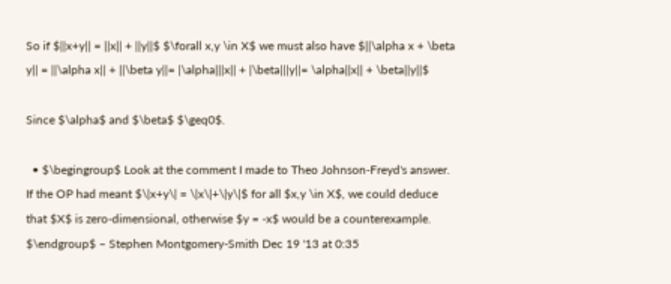So if $||x+y|| = ||x|| + ||y||$ $\forall x,y \in X$ we must also have $||\alpha x + \beta y|| = ||\alpha x|| + ||\beta y||= |\alpha|||x|| + |\beta|||y||= \alpha||x|| + \beta||y||$

Since $\alpha$ and $\beta$ $\geq0$.

  • $\begingroup$ Look at the comment I made to Theo Johnson-Freyd's answer. If the OP had meant $\|x+y\| = \|x\|+\|y\|$ for all $x,y \in X$, we could deduce that $X$ is zero-dimensional, otherwise $y = -x$ would be a counterexample. $\endgroup$ – Stephen Montgomery-Smith Dec 19 '13 at 0:35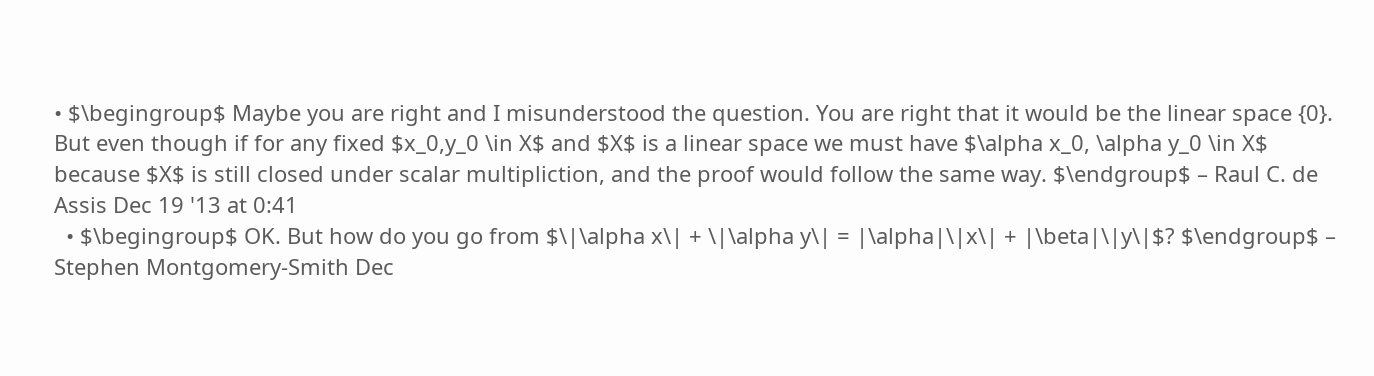• $\begingroup$ Maybe you are right and I misunderstood the question. You are right that it would be the linear space {0}. But even though if for any fixed $x_0,y_0 \in X$ and $X$ is a linear space we must have $\alpha x_0, \alpha y_0 \in X$ because $X$ is still closed under scalar multipliction, and the proof would follow the same way. $\endgroup$ – Raul C. de Assis Dec 19 '13 at 0:41
  • $\begingroup$ OK. But how do you go from $\|\alpha x\| + \|\alpha y\| = |\alpha|\|x\| + |\beta|\|y\|$? $\endgroup$ – Stephen Montgomery-Smith Dec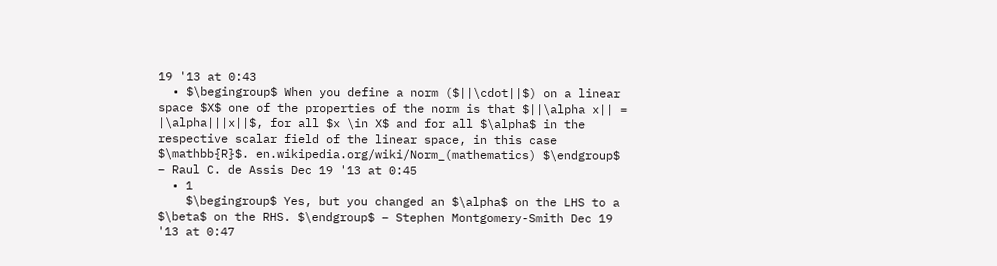19 '13 at 0:43
  • $\begingroup$ When you define a norm ($||\cdot||$) on a linear space $X$ one of the properties of the norm is that $||\alpha x|| = |\alpha|||x||$, for all $x \in X$ and for all $\alpha$ in the respective scalar field of the linear space, in this case $\mathbb{R}$. en.wikipedia.org/wiki/Norm_(mathematics) $\endgroup$ – Raul C. de Assis Dec 19 '13 at 0:45
  • 1
    $\begingroup$ Yes, but you changed an $\alpha$ on the LHS to a $\beta$ on the RHS. $\endgroup$ – Stephen Montgomery-Smith Dec 19 '13 at 0:47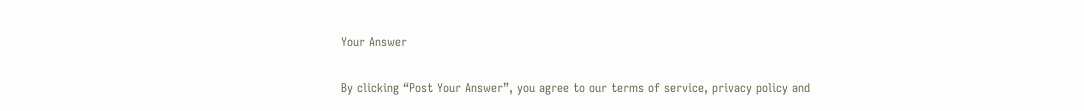Your Answer

By clicking “Post Your Answer”, you agree to our terms of service, privacy policy and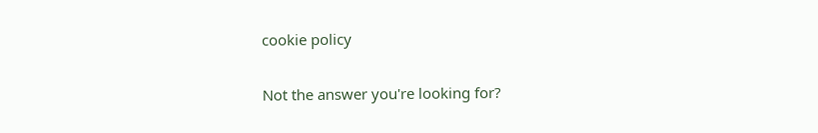cookie policy

Not the answer you're looking for?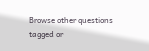Browse other questions tagged or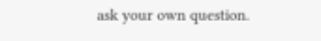ask your own question.